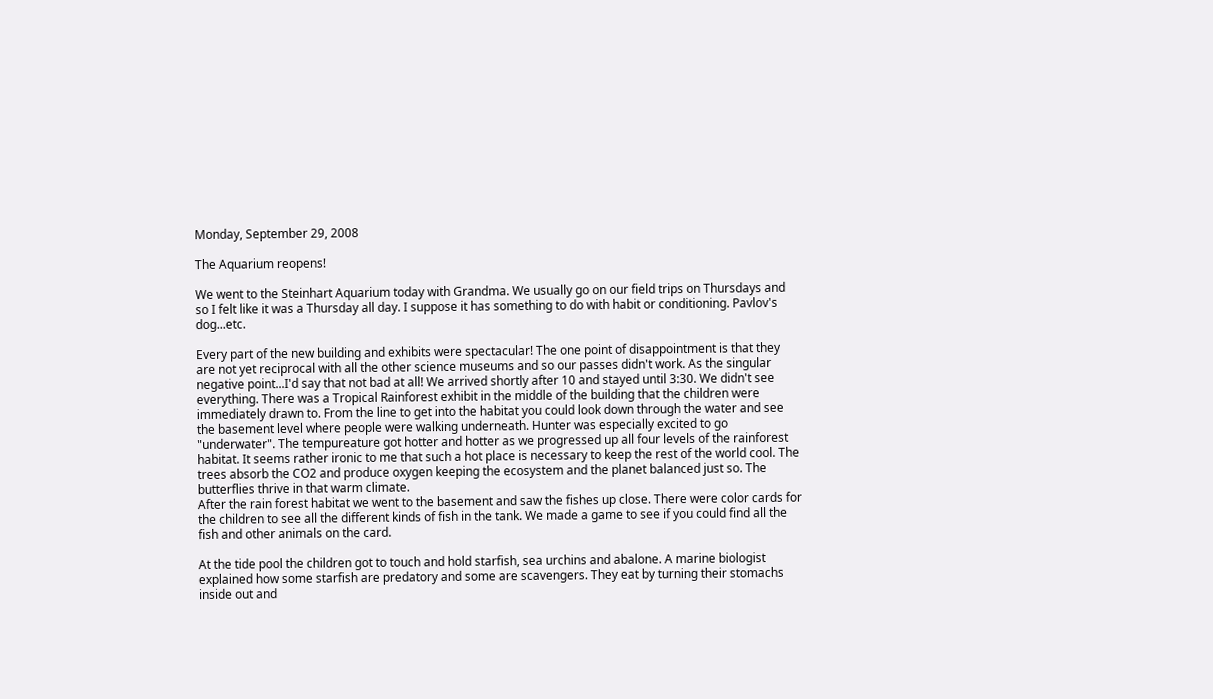Monday, September 29, 2008

The Aquarium reopens!

We went to the Steinhart Aquarium today with Grandma. We usually go on our field trips on Thursdays and so I felt like it was a Thursday all day. I suppose it has something to do with habit or conditioning. Pavlov's dog...etc.

Every part of the new building and exhibits were spectacular! The one point of disappointment is that they are not yet reciprocal with all the other science museums and so our passes didn't work. As the singular negative point...I'd say that not bad at all! We arrived shortly after 10 and stayed until 3:30. We didn't see everything. There was a Tropical Rainforest exhibit in the middle of the building that the children were immediately drawn to. From the line to get into the habitat you could look down through the water and see the basement level where people were walking underneath. Hunter was especially excited to go "underwater". The tempureature got hotter and hotter as we progressed up all four levels of the rainforest habitat. It seems rather ironic to me that such a hot place is necessary to keep the rest of the world cool. The trees absorb the CO2 and produce oxygen keeping the ecosystem and the planet balanced just so. The butterflies thrive in that warm climate.
After the rain forest habitat we went to the basement and saw the fishes up close. There were color cards for the children to see all the different kinds of fish in the tank. We made a game to see if you could find all the fish and other animals on the card.

At the tide pool the children got to touch and hold starfish, sea urchins and abalone. A marine biologist explained how some starfish are predatory and some are scavengers. They eat by turning their stomachs inside out and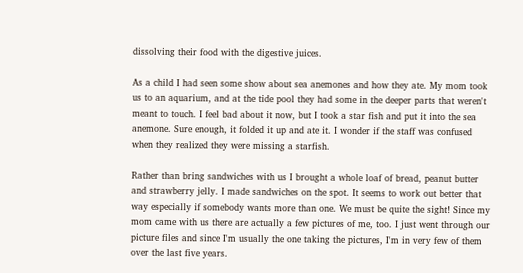dissolving their food with the digestive juices.

As a child I had seen some show about sea anemones and how they ate. My mom took us to an aquarium, and at the tide pool they had some in the deeper parts that weren't meant to touch. I feel bad about it now, but I took a star fish and put it into the sea anemone. Sure enough, it folded it up and ate it. I wonder if the staff was confused when they realized they were missing a starfish.

Rather than bring sandwiches with us I brought a whole loaf of bread, peanut butter and strawberry jelly. I made sandwiches on the spot. It seems to work out better that way especially if somebody wants more than one. We must be quite the sight! Since my mom came with us there are actually a few pictures of me, too. I just went through our picture files and since I'm usually the one taking the pictures, I'm in very few of them over the last five years.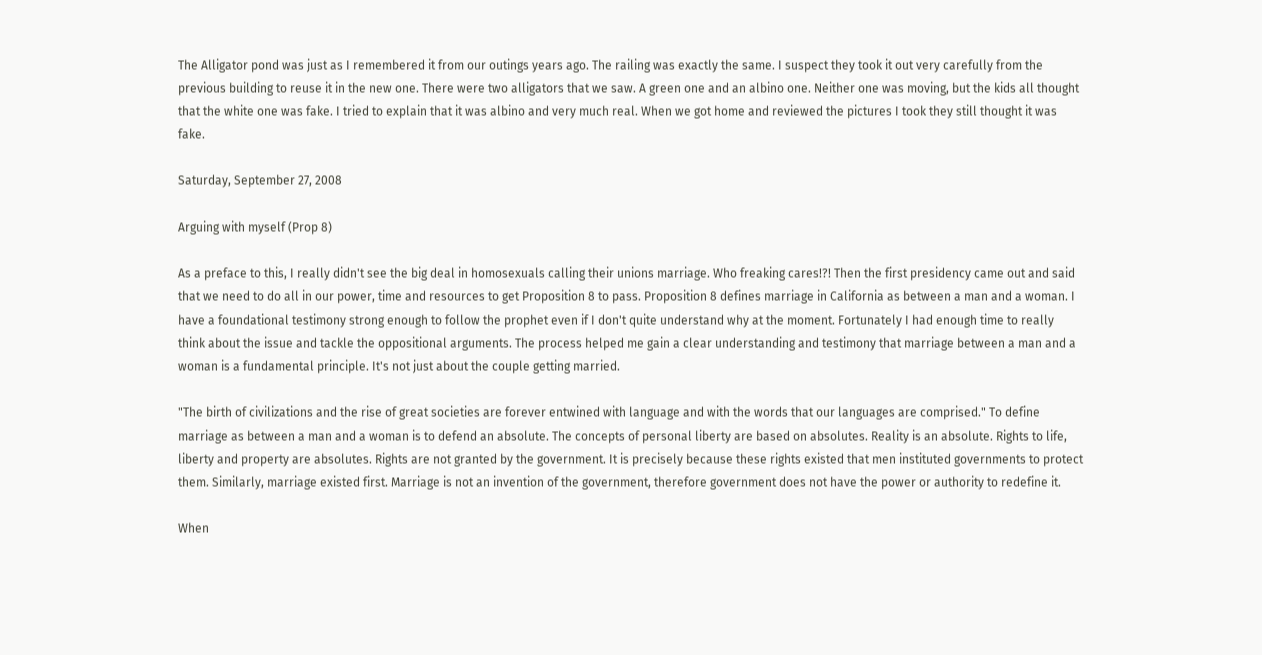The Alligator pond was just as I remembered it from our outings years ago. The railing was exactly the same. I suspect they took it out very carefully from the previous building to reuse it in the new one. There were two alligators that we saw. A green one and an albino one. Neither one was moving, but the kids all thought that the white one was fake. I tried to explain that it was albino and very much real. When we got home and reviewed the pictures I took they still thought it was fake.

Saturday, September 27, 2008

Arguing with myself (Prop 8)

As a preface to this, I really didn't see the big deal in homosexuals calling their unions marriage. Who freaking cares!?! Then the first presidency came out and said that we need to do all in our power, time and resources to get Proposition 8 to pass. Proposition 8 defines marriage in California as between a man and a woman. I have a foundational testimony strong enough to follow the prophet even if I don't quite understand why at the moment. Fortunately I had enough time to really think about the issue and tackle the oppositional arguments. The process helped me gain a clear understanding and testimony that marriage between a man and a woman is a fundamental principle. It's not just about the couple getting married.

"The birth of civilizations and the rise of great societies are forever entwined with language and with the words that our languages are comprised." To define marriage as between a man and a woman is to defend an absolute. The concepts of personal liberty are based on absolutes. Reality is an absolute. Rights to life, liberty and property are absolutes. Rights are not granted by the government. It is precisely because these rights existed that men instituted governments to protect them. Similarly, marriage existed first. Marriage is not an invention of the government, therefore government does not have the power or authority to redefine it.

When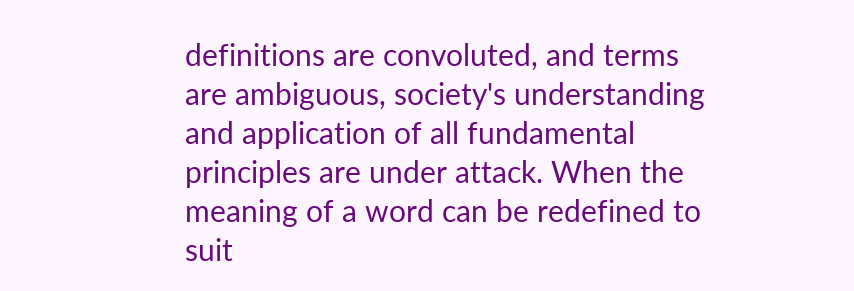definitions are convoluted, and terms are ambiguous, society's understanding and application of all fundamental principles are under attack. When the meaning of a word can be redefined to suit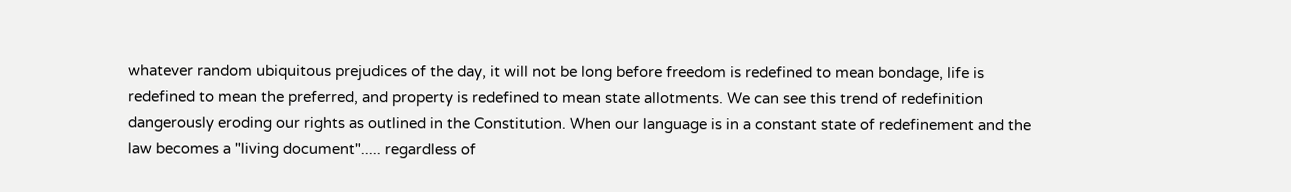whatever random ubiquitous prejudices of the day, it will not be long before freedom is redefined to mean bondage, life is redefined to mean the preferred, and property is redefined to mean state allotments. We can see this trend of redefinition dangerously eroding our rights as outlined in the Constitution. When our language is in a constant state of redefinement and the law becomes a "living document"..... regardless of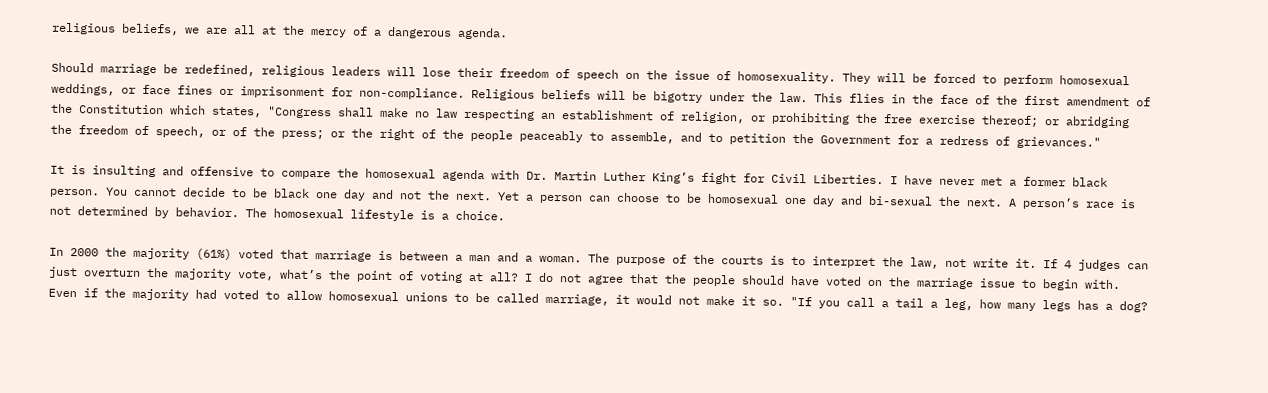religious beliefs, we are all at the mercy of a dangerous agenda.

Should marriage be redefined, religious leaders will lose their freedom of speech on the issue of homosexuality. They will be forced to perform homosexual weddings, or face fines or imprisonment for non-compliance. Religious beliefs will be bigotry under the law. This flies in the face of the first amendment of the Constitution which states, "Congress shall make no law respecting an establishment of religion, or prohibiting the free exercise thereof; or abridging the freedom of speech, or of the press; or the right of the people peaceably to assemble, and to petition the Government for a redress of grievances."

It is insulting and offensive to compare the homosexual agenda with Dr. Martin Luther King’s fight for Civil Liberties. I have never met a former black person. You cannot decide to be black one day and not the next. Yet a person can choose to be homosexual one day and bi-sexual the next. A person’s race is not determined by behavior. The homosexual lifestyle is a choice.

In 2000 the majority (61%) voted that marriage is between a man and a woman. The purpose of the courts is to interpret the law, not write it. If 4 judges can just overturn the majority vote, what’s the point of voting at all? I do not agree that the people should have voted on the marriage issue to begin with. Even if the majority had voted to allow homosexual unions to be called marriage, it would not make it so. "If you call a tail a leg, how many legs has a dog?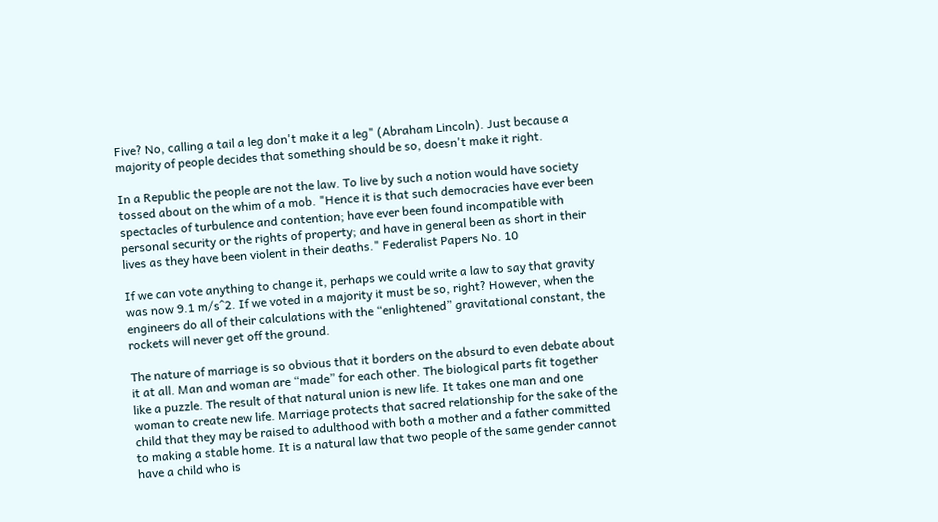Five? No, calling a tail a leg don't make it a leg" (Abraham Lincoln). Just because a majority of people decides that something should be so, doesn't make it right.

In a Republic the people are not the law. To live by such a notion would have society tossed about on the whim of a mob. "Hence it is that such democracies have ever been spectacles of turbulence and contention; have ever been found incompatible with personal security or the rights of property; and have in general been as short in their lives as they have been violent in their deaths." Federalist Papers No. 10

If we can vote anything to change it, perhaps we could write a law to say that gravity was now 9.1 m/s^2. If we voted in a majority it must be so, right? However, when the engineers do all of their calculations with the “enlightened” gravitational constant, the rockets will never get off the ground.

The nature of marriage is so obvious that it borders on the absurd to even debate about it at all. Man and woman are “made” for each other. The biological parts fit together like a puzzle. The result of that natural union is new life. It takes one man and one woman to create new life. Marriage protects that sacred relationship for the sake of the child that they may be raised to adulthood with both a mother and a father committed to making a stable home. It is a natural law that two people of the same gender cannot have a child who is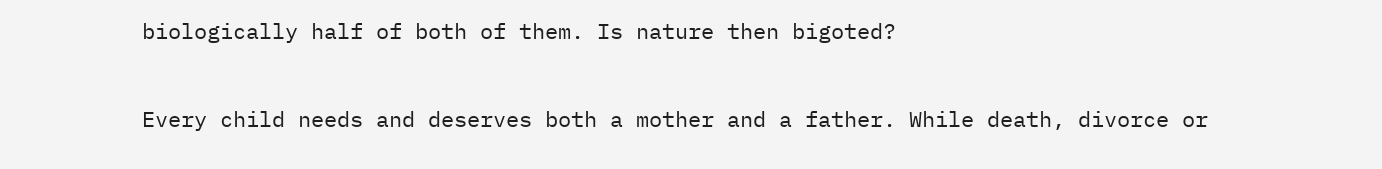biologically half of both of them. Is nature then bigoted?

Every child needs and deserves both a mother and a father. While death, divorce or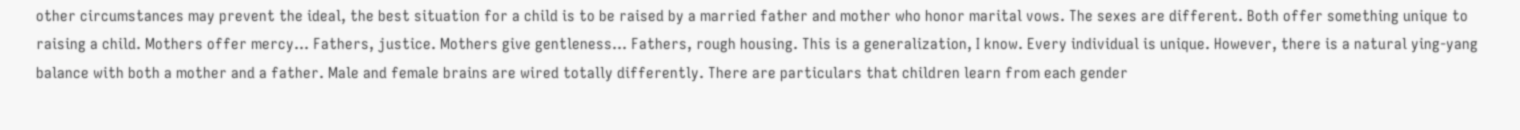other circumstances may prevent the ideal, the best situation for a child is to be raised by a married father and mother who honor marital vows. The sexes are different. Both offer something unique to raising a child. Mothers offer mercy... Fathers, justice. Mothers give gentleness... Fathers, rough housing. This is a generalization, I know. Every individual is unique. However, there is a natural ying-yang balance with both a mother and a father. Male and female brains are wired totally differently. There are particulars that children learn from each gender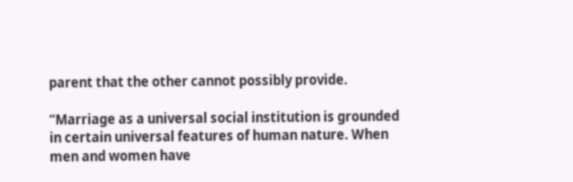parent that the other cannot possibly provide.

“Marriage as a universal social institution is grounded in certain universal features of human nature. When men and women have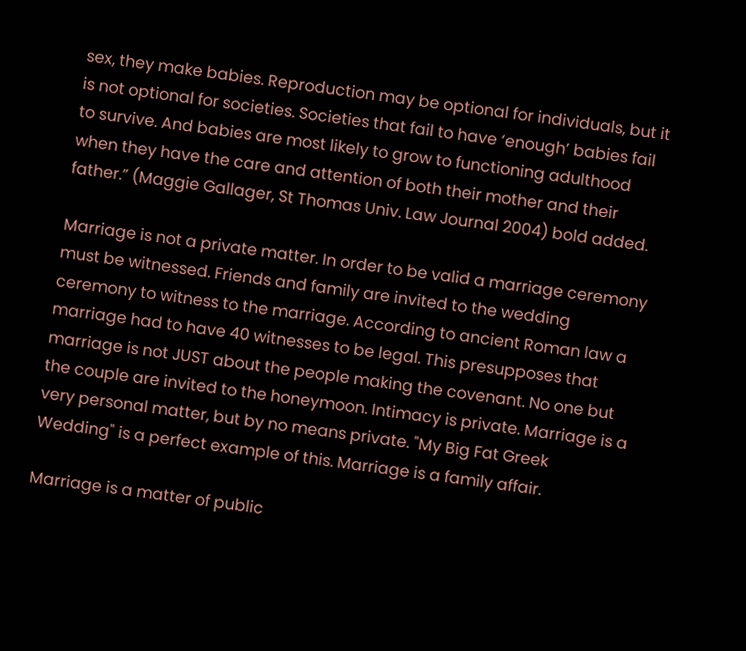sex, they make babies. Reproduction may be optional for individuals, but it is not optional for societies. Societies that fail to have ‘enough’ babies fail to survive. And babies are most likely to grow to functioning adulthood when they have the care and attention of both their mother and their father.” (Maggie Gallager, St Thomas Univ. Law Journal 2004) bold added.

Marriage is not a private matter. In order to be valid a marriage ceremony must be witnessed. Friends and family are invited to the wedding ceremony to witness to the marriage. According to ancient Roman law a marriage had to have 40 witnesses to be legal. This presupposes that marriage is not JUST about the people making the covenant. No one but the couple are invited to the honeymoon. Intimacy is private. Marriage is a very personal matter, but by no means private. "My Big Fat Greek Wedding" is a perfect example of this. Marriage is a family affair.

Marriage is a matter of public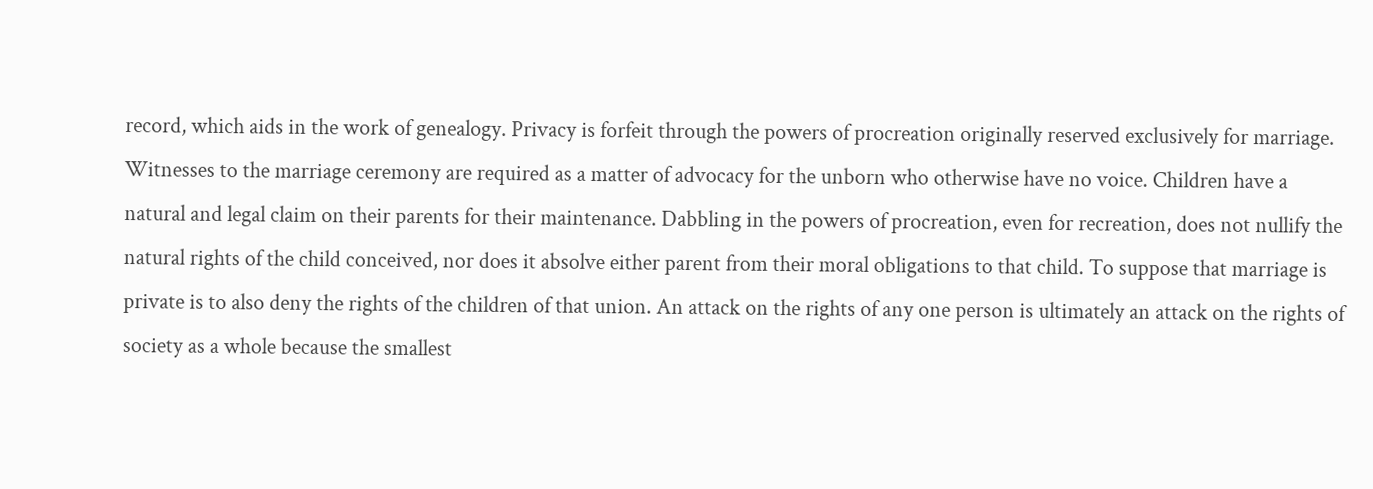record, which aids in the work of genealogy. Privacy is forfeit through the powers of procreation originally reserved exclusively for marriage. Witnesses to the marriage ceremony are required as a matter of advocacy for the unborn who otherwise have no voice. Children have a natural and legal claim on their parents for their maintenance. Dabbling in the powers of procreation, even for recreation, does not nullify the natural rights of the child conceived, nor does it absolve either parent from their moral obligations to that child. To suppose that marriage is private is to also deny the rights of the children of that union. An attack on the rights of any one person is ultimately an attack on the rights of society as a whole because the smallest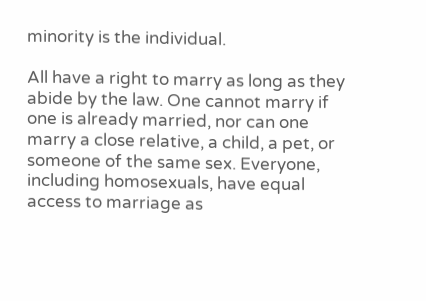minority is the individual.

All have a right to marry as long as they abide by the law. One cannot marry if one is already married, nor can one marry a close relative, a child, a pet, or someone of the same sex. Everyone, including homosexuals, have equal access to marriage as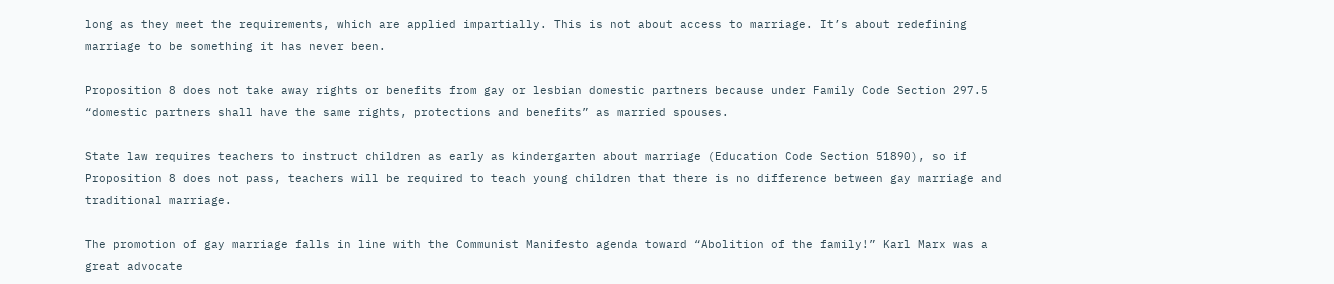long as they meet the requirements, which are applied impartially. This is not about access to marriage. It’s about redefining marriage to be something it has never been.

Proposition 8 does not take away rights or benefits from gay or lesbian domestic partners because under Family Code Section 297.5 “domestic partners shall have the same rights, protections and benefits” as married spouses.

State law requires teachers to instruct children as early as kindergarten about marriage (Education Code Section 51890), so if Proposition 8 does not pass, teachers will be required to teach young children that there is no difference between gay marriage and traditional marriage.

The promotion of gay marriage falls in line with the Communist Manifesto agenda toward “Abolition of the family!” Karl Marx was a great advocate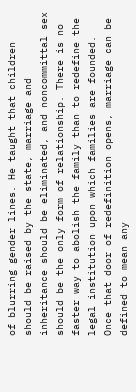of blurring gender lines. He taught that children should be raised by the state, marriage and inheritance should be eliminated, and noncommittal sex should be the only form of relationship. There is no faster way to abolish the family than to redefine the legal institution upon which families are founded. Once that door of redefinition opens, marriage can be defined to mean any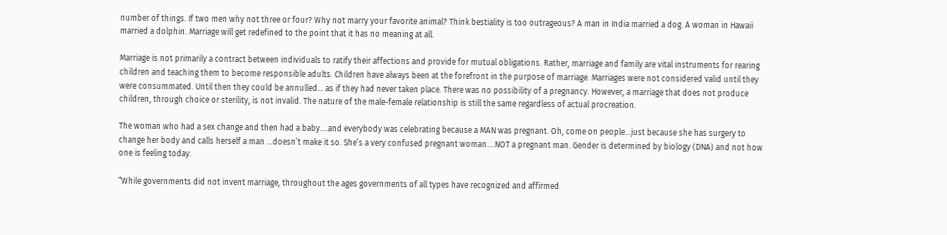number of things. If two men why not three or four? Why not marry your favorite animal? Think bestiality is too outrageous? A man in India married a dog. A woman in Hawaii married a dolphin. Marriage will get redefined to the point that it has no meaning at all.

Marriage is not primarily a contract between individuals to ratify their affections and provide for mutual obligations. Rather, marriage and family are vital instruments for rearing children and teaching them to become responsible adults. Children have always been at the forefront in the purpose of marriage. Marriages were not considered valid until they were consummated. Until then they could be annulled… as if they had never taken place. There was no possibility of a pregnancy. However, a marriage that does not produce children, through choice or sterility, is not invalid. The nature of the male-female relationship is still the same regardless of actual procreation.

The woman who had a sex change and then had a baby….and everybody was celebrating because a MAN was pregnant. Oh, come on people…just because she has surgery to change her body and calls herself a man …doesn’t make it so. She’s a very confused pregnant woman....NOT a pregnant man. Gender is determined by biology (DNA) and not how one is feeling today.

“While governments did not invent marriage, throughout the ages governments of all types have recognized and affirmed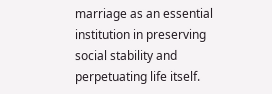marriage as an essential institution in preserving social stability and perpetuating life itself.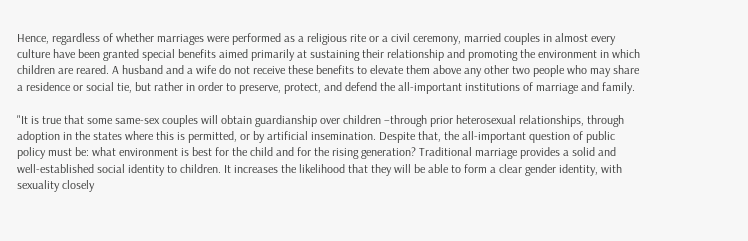Hence, regardless of whether marriages were performed as a religious rite or a civil ceremony, married couples in almost every culture have been granted special benefits aimed primarily at sustaining their relationship and promoting the environment in which children are reared. A husband and a wife do not receive these benefits to elevate them above any other two people who may share a residence or social tie, but rather in order to preserve, protect, and defend the all-important institutions of marriage and family.

"It is true that some same-sex couples will obtain guardianship over children –through prior heterosexual relationships, through adoption in the states where this is permitted, or by artificial insemination. Despite that, the all-important question of public policy must be: what environment is best for the child and for the rising generation? Traditional marriage provides a solid and well-established social identity to children. It increases the likelihood that they will be able to form a clear gender identity, with sexuality closely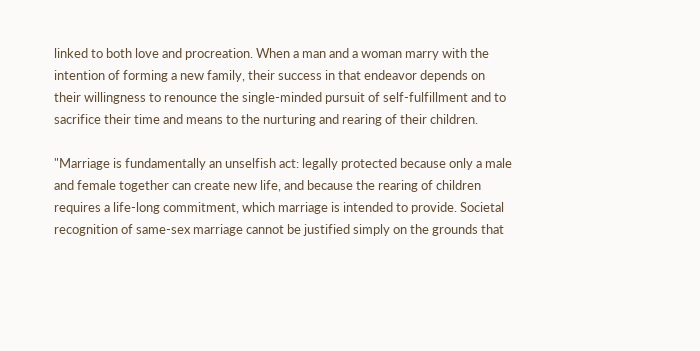linked to both love and procreation. When a man and a woman marry with the intention of forming a new family, their success in that endeavor depends on their willingness to renounce the single-minded pursuit of self-fulfillment and to sacrifice their time and means to the nurturing and rearing of their children.

"Marriage is fundamentally an unselfish act: legally protected because only a male and female together can create new life, and because the rearing of children requires a life-long commitment, which marriage is intended to provide. Societal recognition of same-sex marriage cannot be justified simply on the grounds that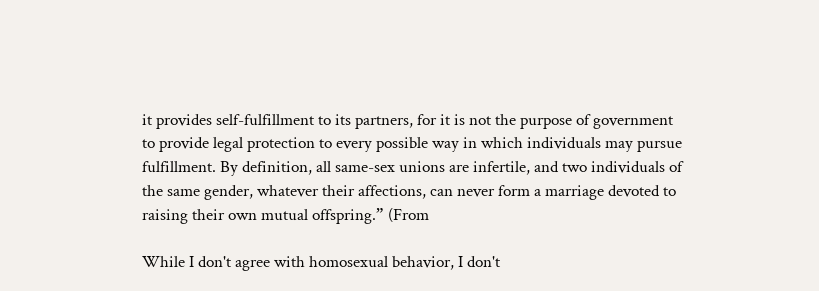it provides self-fulfillment to its partners, for it is not the purpose of government to provide legal protection to every possible way in which individuals may pursue fulfillment. By definition, all same-sex unions are infertile, and two individuals of the same gender, whatever their affections, can never form a marriage devoted to raising their own mutual offspring.” (From

While I don't agree with homosexual behavior, I don't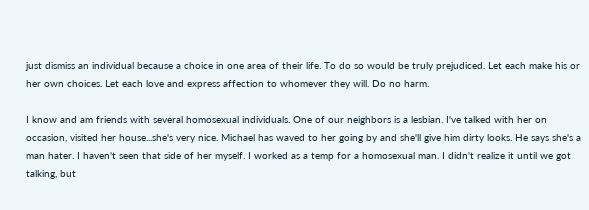just dismiss an individual because a choice in one area of their life. To do so would be truly prejudiced. Let each make his or her own choices. Let each love and express affection to whomever they will. Do no harm.

I know and am friends with several homosexual individuals. One of our neighbors is a lesbian. I've talked with her on occasion, visited her house...she's very nice. Michael has waved to her going by and she'll give him dirty looks. He says she's a man hater. I haven't seen that side of her myself. I worked as a temp for a homosexual man. I didn't realize it until we got talking, but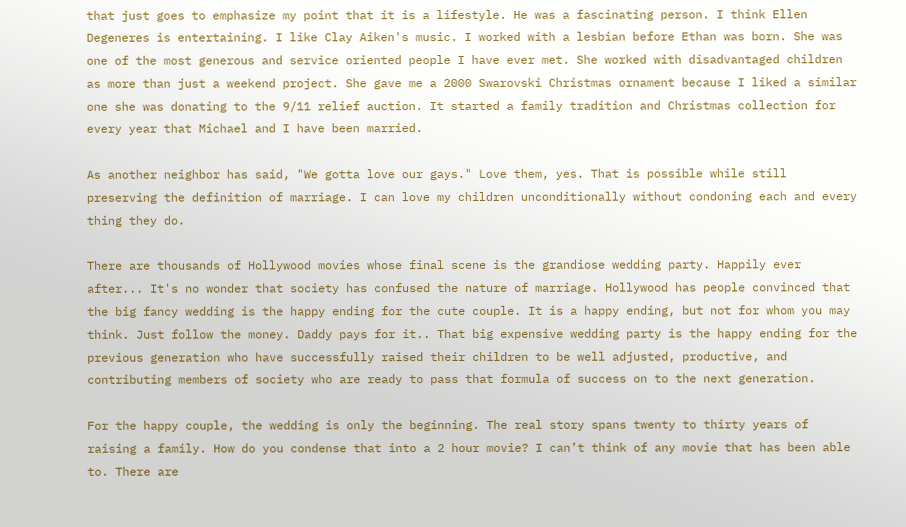that just goes to emphasize my point that it is a lifestyle. He was a fascinating person. I think Ellen Degeneres is entertaining. I like Clay Aiken's music. I worked with a lesbian before Ethan was born. She was one of the most generous and service oriented people I have ever met. She worked with disadvantaged children as more than just a weekend project. She gave me a 2000 Swarovski Christmas ornament because I liked a similar one she was donating to the 9/11 relief auction. It started a family tradition and Christmas collection for every year that Michael and I have been married.

As another neighbor has said, "We gotta love our gays." Love them, yes. That is possible while still preserving the definition of marriage. I can love my children unconditionally without condoning each and every thing they do.

There are thousands of Hollywood movies whose final scene is the grandiose wedding party. Happily ever after... It's no wonder that society has confused the nature of marriage. Hollywood has people convinced that the big fancy wedding is the happy ending for the cute couple. It is a happy ending, but not for whom you may think. Just follow the money. Daddy pays for it.. That big expensive wedding party is the happy ending for the previous generation who have successfully raised their children to be well adjusted, productive, and contributing members of society who are ready to pass that formula of success on to the next generation.

For the happy couple, the wedding is only the beginning. The real story spans twenty to thirty years of raising a family. How do you condense that into a 2 hour movie? I can’t think of any movie that has been able to. There are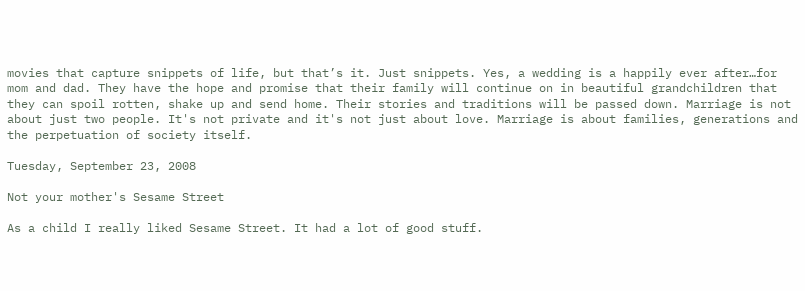movies that capture snippets of life, but that’s it. Just snippets. Yes, a wedding is a happily ever after…for mom and dad. They have the hope and promise that their family will continue on in beautiful grandchildren that they can spoil rotten, shake up and send home. Their stories and traditions will be passed down. Marriage is not about just two people. It's not private and it's not just about love. Marriage is about families, generations and the perpetuation of society itself.

Tuesday, September 23, 2008

Not your mother's Sesame Street

As a child I really liked Sesame Street. It had a lot of good stuff.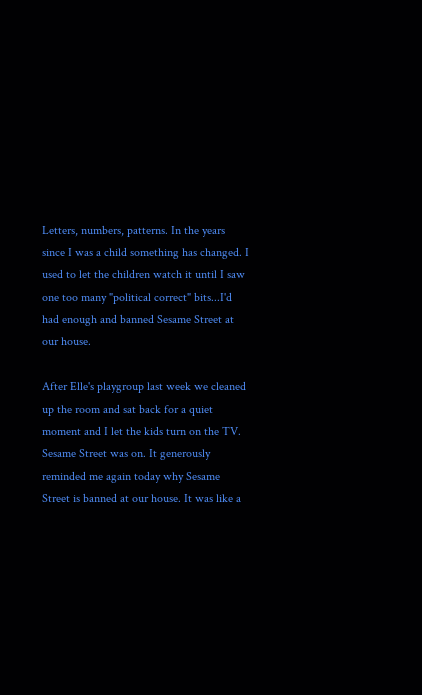Letters, numbers, patterns. In the years since I was a child something has changed. I used to let the children watch it until I saw one too many "political correct" bits...I'd had enough and banned Sesame Street at our house.

After Elle's playgroup last week we cleaned up the room and sat back for a quiet moment and I let the kids turn on the TV. Sesame Street was on. It generously reminded me again today why Sesame Street is banned at our house. It was like a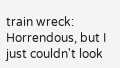train wreck: Horrendous, but I just couldn't look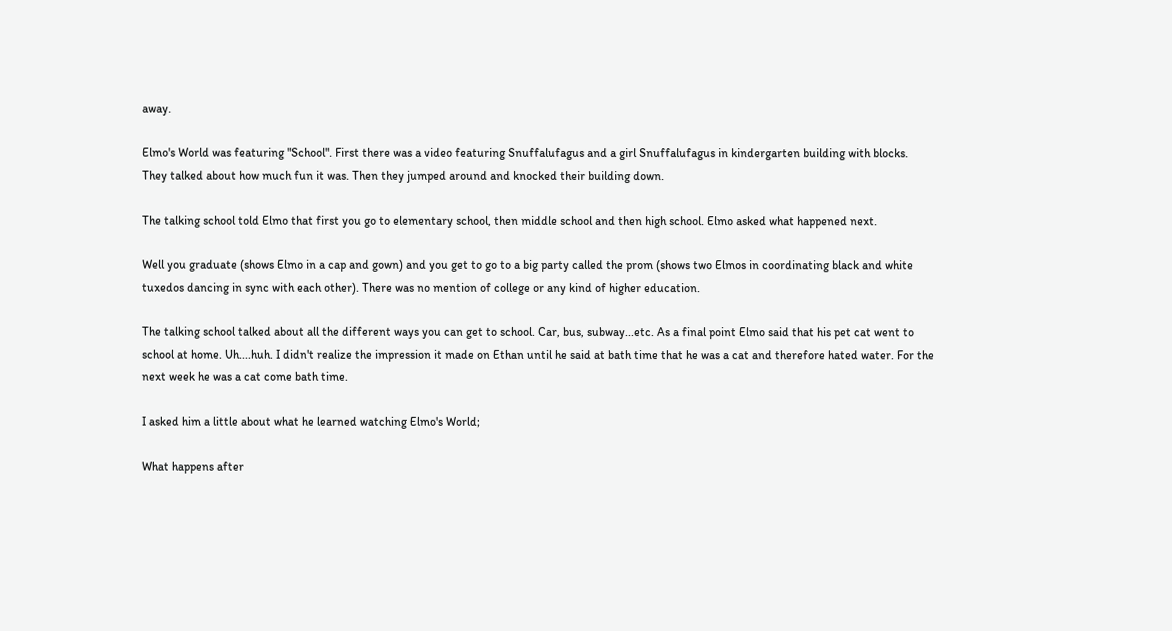away.

Elmo's World was featuring "School". First there was a video featuring Snuffalufagus and a girl Snuffalufagus in kindergarten building with blocks. They talked about how much fun it was. Then they jumped around and knocked their building down.

The talking school told Elmo that first you go to elementary school, then middle school and then high school. Elmo asked what happened next.

Well you graduate (shows Elmo in a cap and gown) and you get to go to a big party called the prom (shows two Elmos in coordinating black and white tuxedos dancing in sync with each other). There was no mention of college or any kind of higher education.

The talking school talked about all the different ways you can get to school. Car, bus, subway...etc. As a final point Elmo said that his pet cat went to school at home. Uh....huh. I didn't realize the impression it made on Ethan until he said at bath time that he was a cat and therefore hated water. For the next week he was a cat come bath time.

I asked him a little about what he learned watching Elmo's World;

What happens after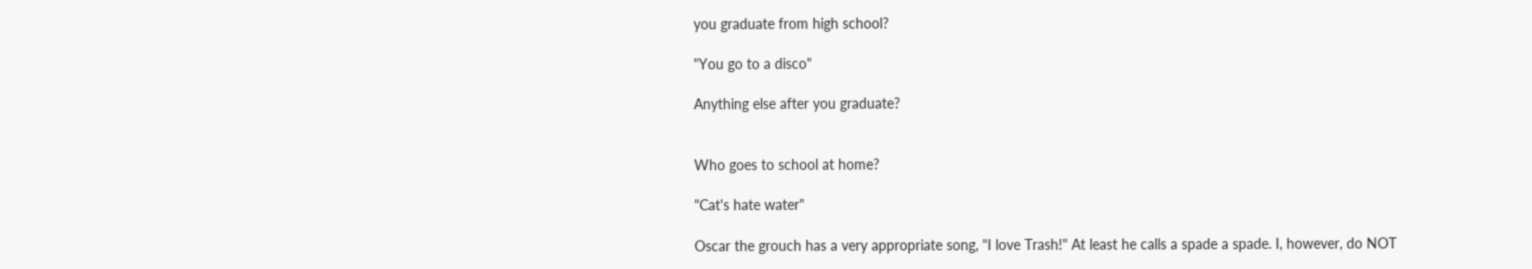you graduate from high school?

"You go to a disco"

Anything else after you graduate?


Who goes to school at home?

"Cat's hate water"

Oscar the grouch has a very appropriate song, "I love Trash!" At least he calls a spade a spade. I, however, do NOT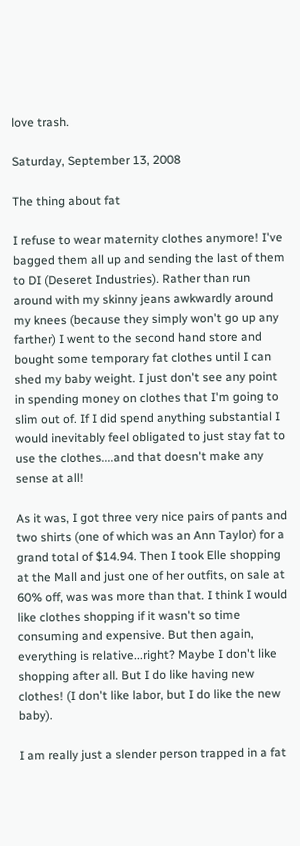love trash.

Saturday, September 13, 2008

The thing about fat

I refuse to wear maternity clothes anymore! I've bagged them all up and sending the last of them to DI (Deseret Industries). Rather than run around with my skinny jeans awkwardly around my knees (because they simply won't go up any farther) I went to the second hand store and bought some temporary fat clothes until I can shed my baby weight. I just don't see any point in spending money on clothes that I'm going to slim out of. If I did spend anything substantial I would inevitably feel obligated to just stay fat to use the clothes....and that doesn't make any sense at all!

As it was, I got three very nice pairs of pants and two shirts (one of which was an Ann Taylor) for a grand total of $14.94. Then I took Elle shopping at the Mall and just one of her outfits, on sale at 60% off, was was more than that. I think I would like clothes shopping if it wasn't so time consuming and expensive. But then again, everything is relative...right? Maybe I don't like shopping after all. But I do like having new clothes! (I don't like labor, but I do like the new baby).

I am really just a slender person trapped in a fat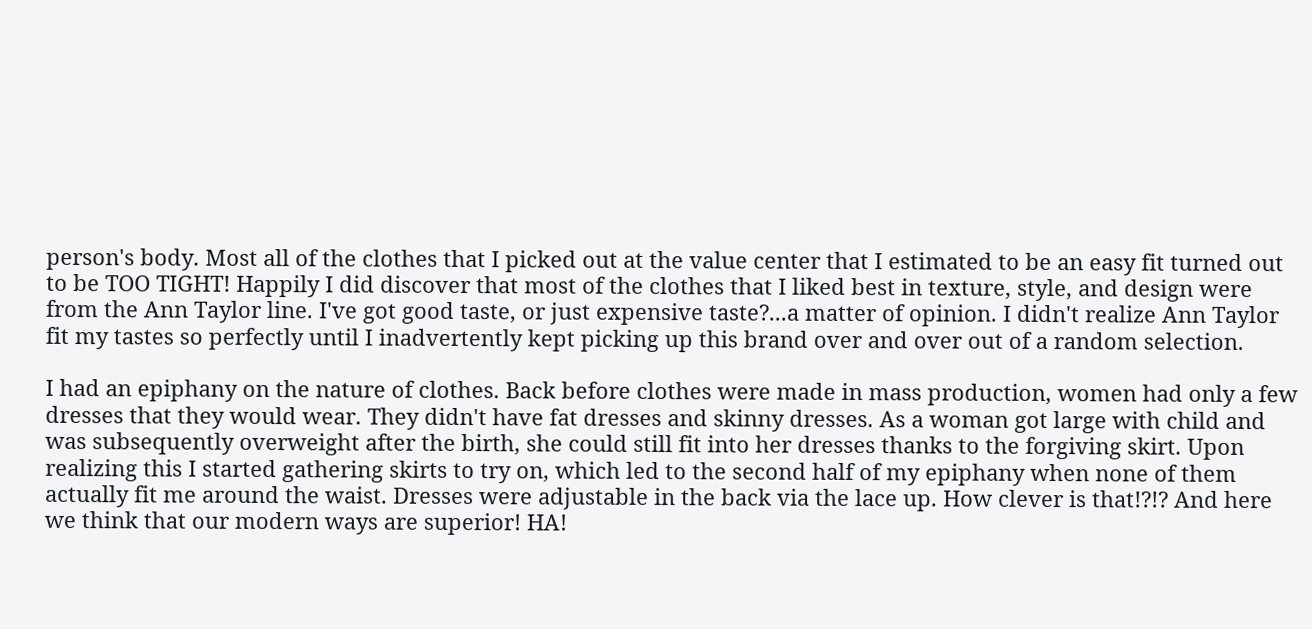person's body. Most all of the clothes that I picked out at the value center that I estimated to be an easy fit turned out to be TOO TIGHT! Happily I did discover that most of the clothes that I liked best in texture, style, and design were from the Ann Taylor line. I've got good taste, or just expensive taste?...a matter of opinion. I didn't realize Ann Taylor fit my tastes so perfectly until I inadvertently kept picking up this brand over and over out of a random selection.

I had an epiphany on the nature of clothes. Back before clothes were made in mass production, women had only a few dresses that they would wear. They didn't have fat dresses and skinny dresses. As a woman got large with child and was subsequently overweight after the birth, she could still fit into her dresses thanks to the forgiving skirt. Upon realizing this I started gathering skirts to try on, which led to the second half of my epiphany when none of them actually fit me around the waist. Dresses were adjustable in the back via the lace up. How clever is that!?!? And here we think that our modern ways are superior! HA!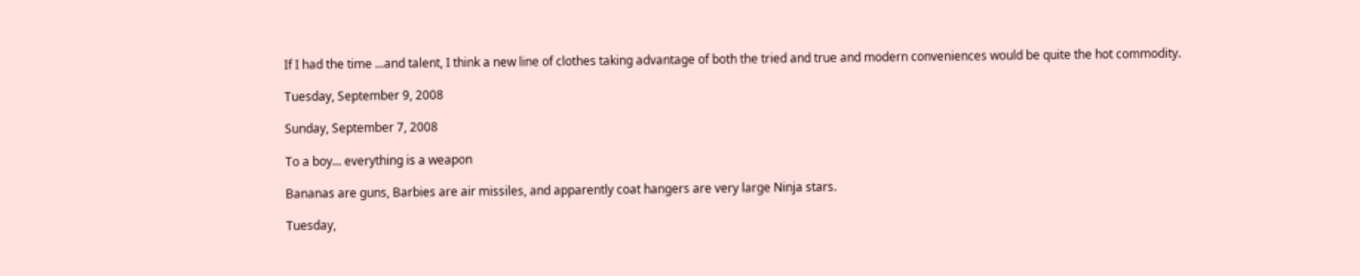If I had the time ...and talent, I think a new line of clothes taking advantage of both the tried and true and modern conveniences would be quite the hot commodity.

Tuesday, September 9, 2008

Sunday, September 7, 2008

To a boy... everything is a weapon

Bananas are guns, Barbies are air missiles, and apparently coat hangers are very large Ninja stars.

Tuesday,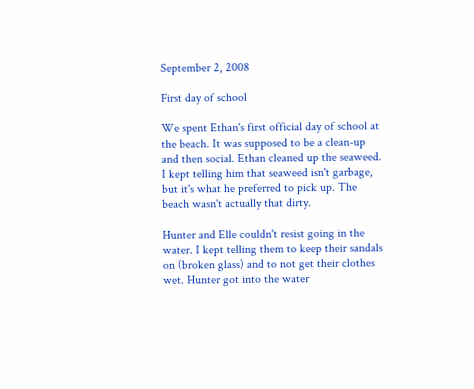September 2, 2008

First day of school

We spent Ethan's first official day of school at the beach. It was supposed to be a clean-up and then social. Ethan cleaned up the seaweed. I kept telling him that seaweed isn't garbage, but it's what he preferred to pick up. The beach wasn't actually that dirty.

Hunter and Elle couldn't resist going in the water. I kept telling them to keep their sandals on (broken glass) and to not get their clothes wet. Hunter got into the water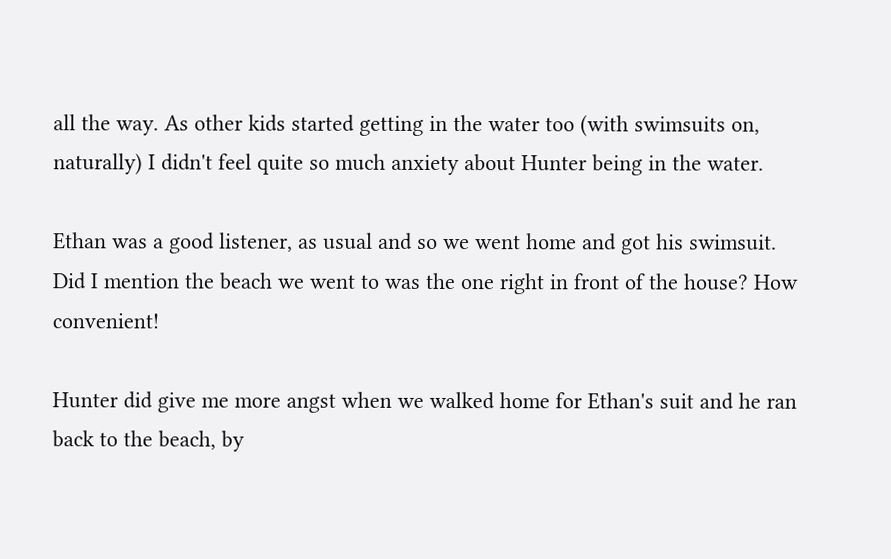all the way. As other kids started getting in the water too (with swimsuits on, naturally) I didn't feel quite so much anxiety about Hunter being in the water.

Ethan was a good listener, as usual and so we went home and got his swimsuit. Did I mention the beach we went to was the one right in front of the house? How convenient!

Hunter did give me more angst when we walked home for Ethan's suit and he ran back to the beach, by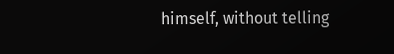himself, without telling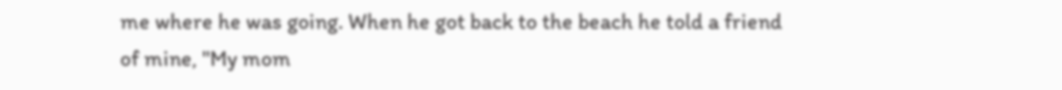me where he was going. When he got back to the beach he told a friend of mine, "My mom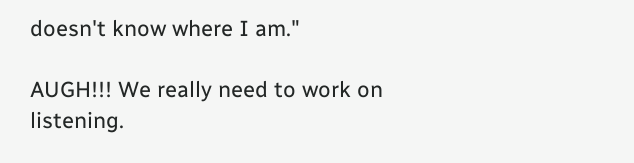doesn't know where I am."

AUGH!!! We really need to work on listening.